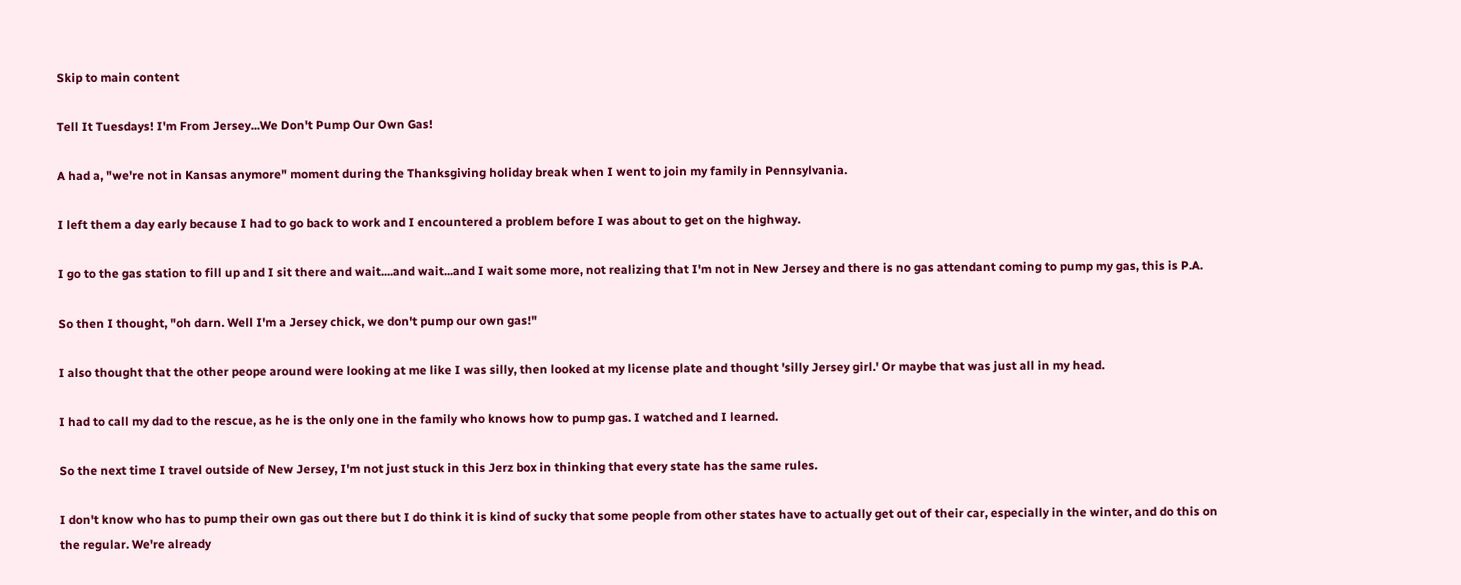Skip to main content

Tell It Tuesdays! I'm From Jersey...We Don't Pump Our Own Gas!

A had a, "we're not in Kansas anymore" moment during the Thanksgiving holiday break when I went to join my family in Pennsylvania.

I left them a day early because I had to go back to work and I encountered a problem before I was about to get on the highway.

I go to the gas station to fill up and I sit there and wait....and wait...and I wait some more, not realizing that I'm not in New Jersey and there is no gas attendant coming to pump my gas, this is P.A.

So then I thought, "oh darn. Well I'm a Jersey chick, we don't pump our own gas!"

I also thought that the other peope around were looking at me like I was silly, then looked at my license plate and thought 'silly Jersey girl.' Or maybe that was just all in my head.

I had to call my dad to the rescue, as he is the only one in the family who knows how to pump gas. I watched and I learned.

So the next time I travel outside of New Jersey, I'm not just stuck in this Jerz box in thinking that every state has the same rules.

I don't know who has to pump their own gas out there but I do think it is kind of sucky that some people from other states have to actually get out of their car, especially in the winter, and do this on the regular. We're already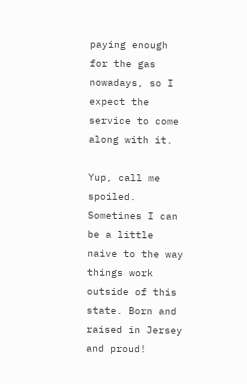paying enough for the gas nowadays, so I expect the service to come along with it.

Yup, call me spoiled. Sometines I can be a little naive to the way things work outside of this state. Born and raised in Jersey and proud!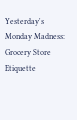Yesterday's Monday Madness: Grocery Store Etiquette